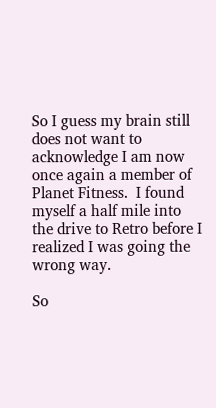So I guess my brain still does not want to acknowledge I am now once again a member of Planet Fitness.  I found myself a half mile into the drive to Retro before I realized I was going the wrong way.

So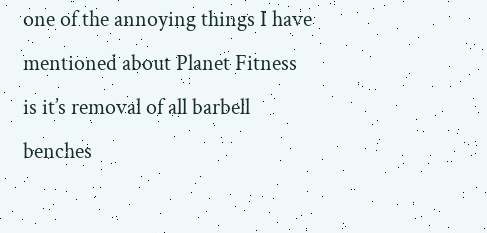one of the annoying things I have mentioned about Planet Fitness is it’s removal of all barbell benches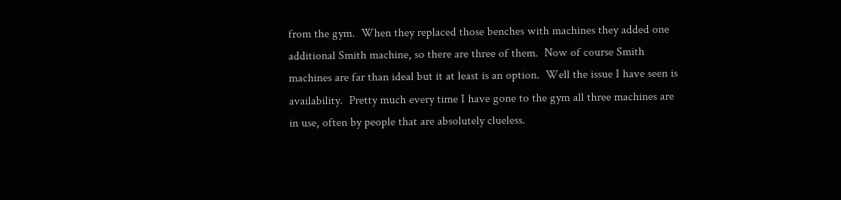from the gym.  When they replaced those benches with machines they added one additional Smith machine, so there are three of them.  Now of course Smith machines are far than ideal but it at least is an option.  Well the issue I have seen is availability.  Pretty much every time I have gone to the gym all three machines are in use, often by people that are absolutely clueless.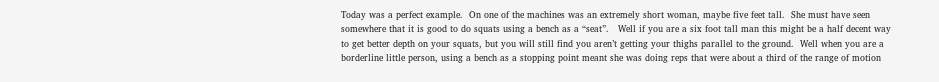Today was a perfect example.  On one of the machines was an extremely short woman, maybe five feet tall.  She must have seen somewhere that it is good to do squats using a bench as a “seat”.   Well if you are a six foot tall man this might be a half decent way to get better depth on your squats, but you will still find you aren’t getting your thighs parallel to the ground.  Well when you are a borderline little person, using a bench as a stopping point meant she was doing reps that were about a third of the range of motion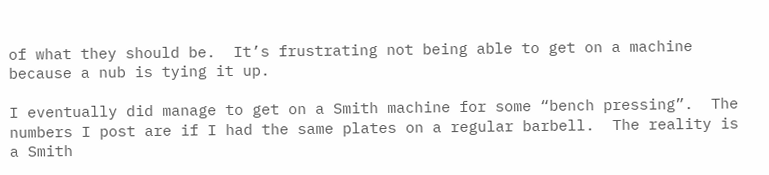of what they should be.  It’s frustrating not being able to get on a machine because a nub is tying it up.

I eventually did manage to get on a Smith machine for some “bench pressing”.  The numbers I post are if I had the same plates on a regular barbell.  The reality is a Smith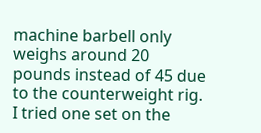machine barbell only weighs around 20 pounds instead of 45 due to the counterweight rig. I tried one set on the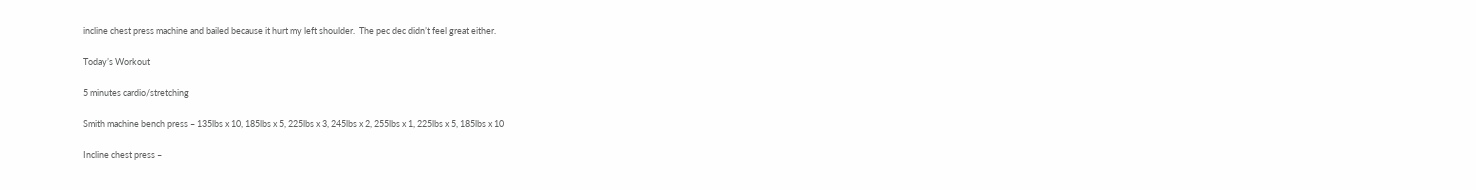incline chest press machine and bailed because it hurt my left shoulder.  The pec dec didn’t feel great either.

Today’s Workout

5 minutes cardio/stretching

Smith machine bench press – 135lbs x 10, 185lbs x 5, 225lbs x 3, 245lbs x 2, 255lbs x 1, 225lbs x 5, 185lbs x 10

Incline chest press –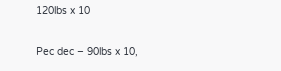120lbs x 10

Pec dec – 90lbs x 10,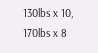130lbs x 10, 170lbs x 8